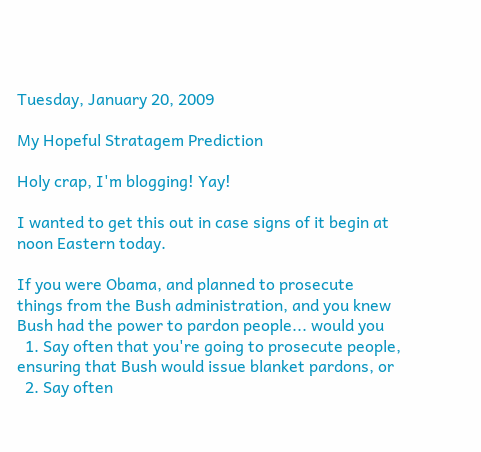Tuesday, January 20, 2009

My Hopeful Stratagem Prediction

Holy crap, I'm blogging! Yay!

I wanted to get this out in case signs of it begin at noon Eastern today.

If you were Obama, and planned to prosecute things from the Bush administration, and you knew Bush had the power to pardon people... would you
  1. Say often that you're going to prosecute people, ensuring that Bush would issue blanket pardons, or
  2. Say often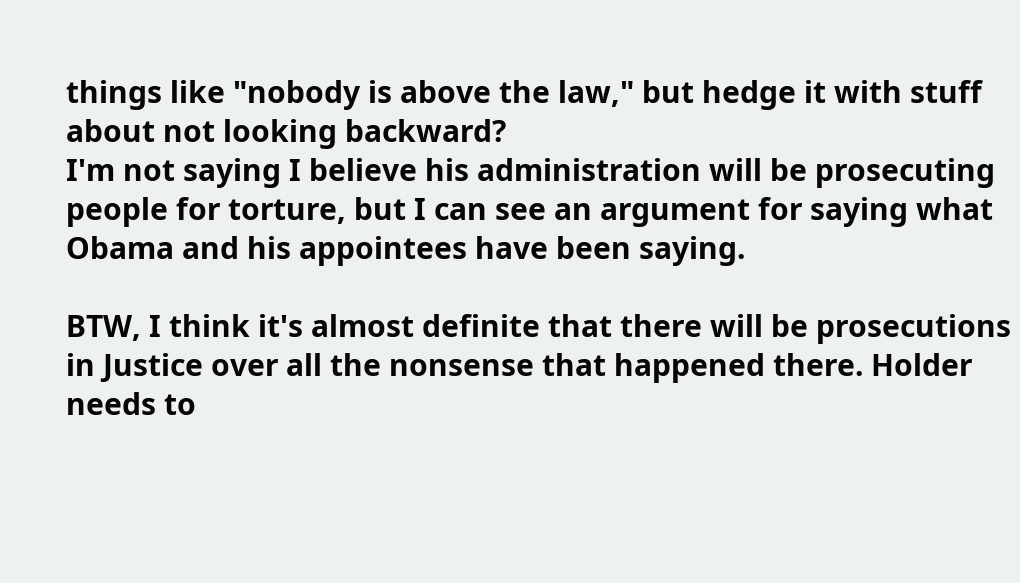things like "nobody is above the law," but hedge it with stuff about not looking backward?
I'm not saying I believe his administration will be prosecuting people for torture, but I can see an argument for saying what Obama and his appointees have been saying.

BTW, I think it's almost definite that there will be prosecutions in Justice over all the nonsense that happened there. Holder needs to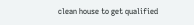clean house to get qualified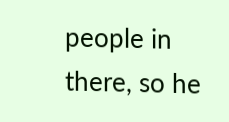people in there, so he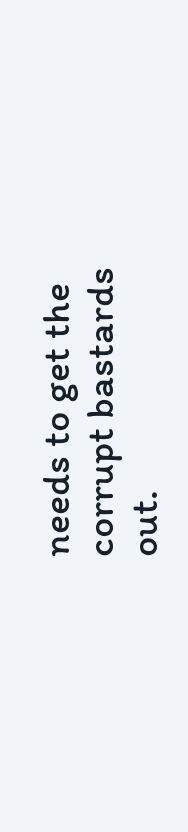needs to get the corrupt bastards out.